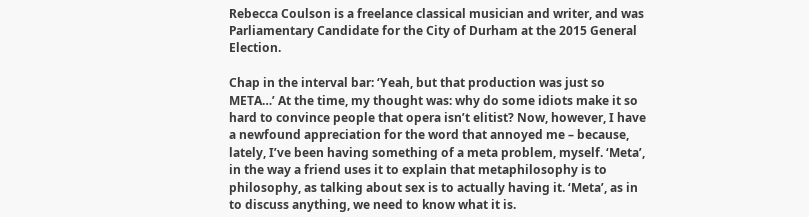Rebecca Coulson is a freelance classical musician and writer, and was Parliamentary Candidate for the City of Durham at the 2015 General Election.

Chap in the interval bar: ‘Yeah, but that production was just so META…’ At the time, my thought was: why do some idiots make it so hard to convince people that opera isn’t elitist? Now, however, I have a newfound appreciation for the word that annoyed me – because, lately, I’ve been having something of a meta problem, myself. ‘Meta’, in the way a friend uses it to explain that metaphilosophy is to philosophy, as talking about sex is to actually having it. ‘Meta’, as in to discuss anything, we need to know what it is.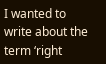I wanted to write about the term ‘right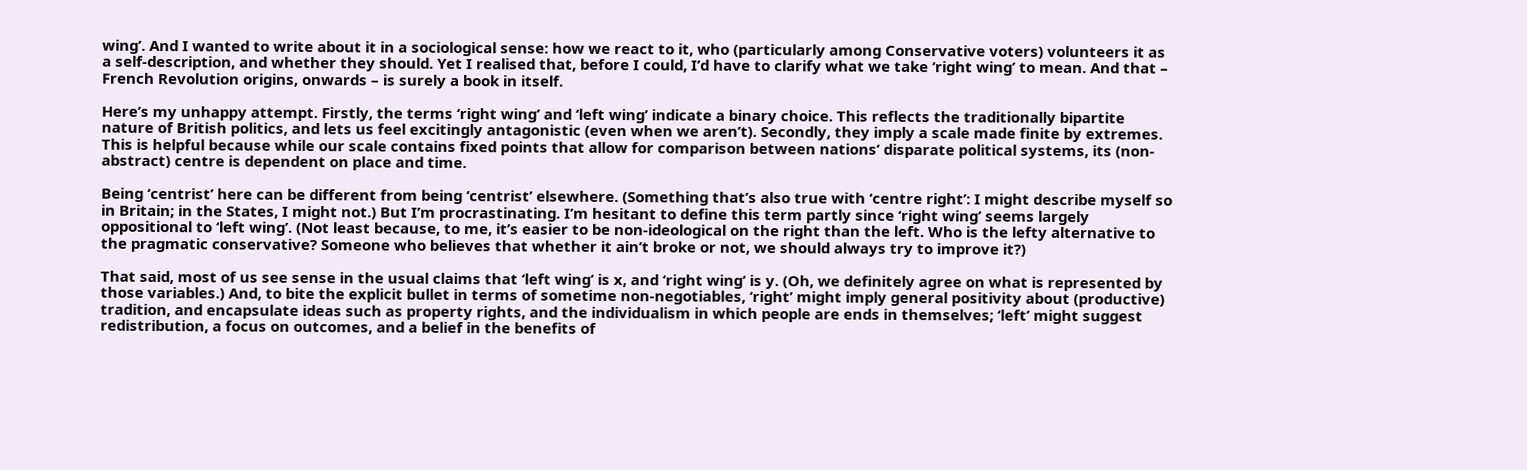wing’. And I wanted to write about it in a sociological sense: how we react to it, who (particularly among Conservative voters) volunteers it as a self-description, and whether they should. Yet I realised that, before I could, I’d have to clarify what we take ‘right wing’ to mean. And that – French Revolution origins, onwards – is surely a book in itself.

Here’s my unhappy attempt. Firstly, the terms ‘right wing’ and ‘left wing’ indicate a binary choice. This reflects the traditionally bipartite nature of British politics, and lets us feel excitingly antagonistic (even when we aren’t). Secondly, they imply a scale made finite by extremes. This is helpful because while our scale contains fixed points that allow for comparison between nations’ disparate political systems, its (non-abstract) centre is dependent on place and time.

Being ‘centrist’ here can be different from being ‘centrist’ elsewhere. (Something that’s also true with ‘centre right’: I might describe myself so in Britain; in the States, I might not.) But I’m procrastinating. I’m hesitant to define this term partly since ‘right wing’ seems largely oppositional to ‘left wing’. (Not least because, to me, it’s easier to be non-ideological on the right than the left. Who is the lefty alternative to the pragmatic conservative? Someone who believes that whether it ain’t broke or not, we should always try to improve it?)

That said, most of us see sense in the usual claims that ‘left wing’ is x, and ‘right wing’ is y. (Oh, we definitely agree on what is represented by those variables.) And, to bite the explicit bullet in terms of sometime non-negotiables, ‘right’ might imply general positivity about (productive) tradition, and encapsulate ideas such as property rights, and the individualism in which people are ends in themselves; ‘left’ might suggest redistribution, a focus on outcomes, and a belief in the benefits of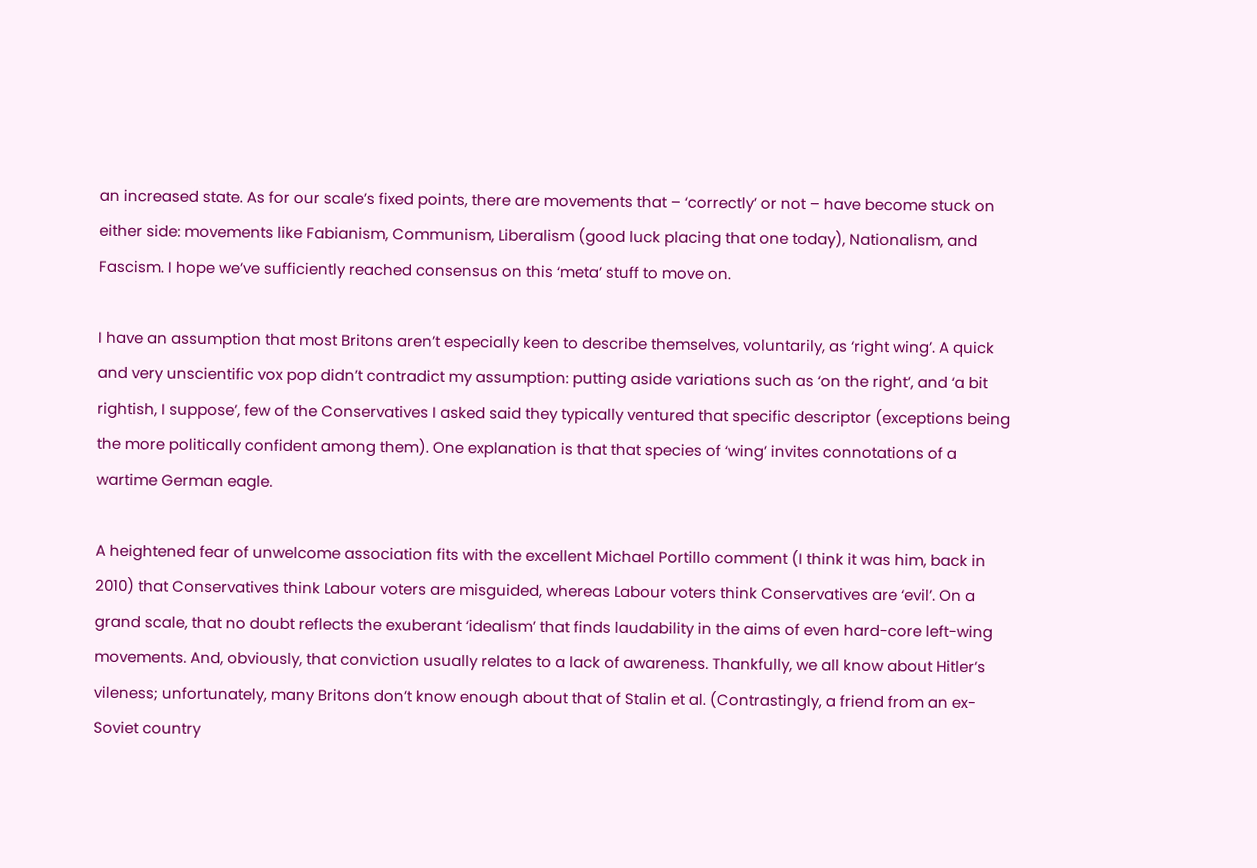an increased state. As for our scale’s fixed points, there are movements that – ‘correctly’ or not – have become stuck on either side: movements like Fabianism, Communism, Liberalism (good luck placing that one today), Nationalism, and Fascism. I hope we’ve sufficiently reached consensus on this ‘meta’ stuff to move on.

I have an assumption that most Britons aren’t especially keen to describe themselves, voluntarily, as ‘right wing’. A quick and very unscientific vox pop didn’t contradict my assumption: putting aside variations such as ‘on the right’, and ‘a bit rightish, I suppose’, few of the Conservatives I asked said they typically ventured that specific descriptor (exceptions being the more politically confident among them). One explanation is that that species of ‘wing’ invites connotations of a wartime German eagle.

A heightened fear of unwelcome association fits with the excellent Michael Portillo comment (I think it was him, back in 2010) that Conservatives think Labour voters are misguided, whereas Labour voters think Conservatives are ‘evil’. On a grand scale, that no doubt reflects the exuberant ‘idealism’ that finds laudability in the aims of even hard-core left-wing movements. And, obviously, that conviction usually relates to a lack of awareness. Thankfully, we all know about Hitler’s vileness; unfortunately, many Britons don’t know enough about that of Stalin et al. (Contrastingly, a friend from an ex-Soviet country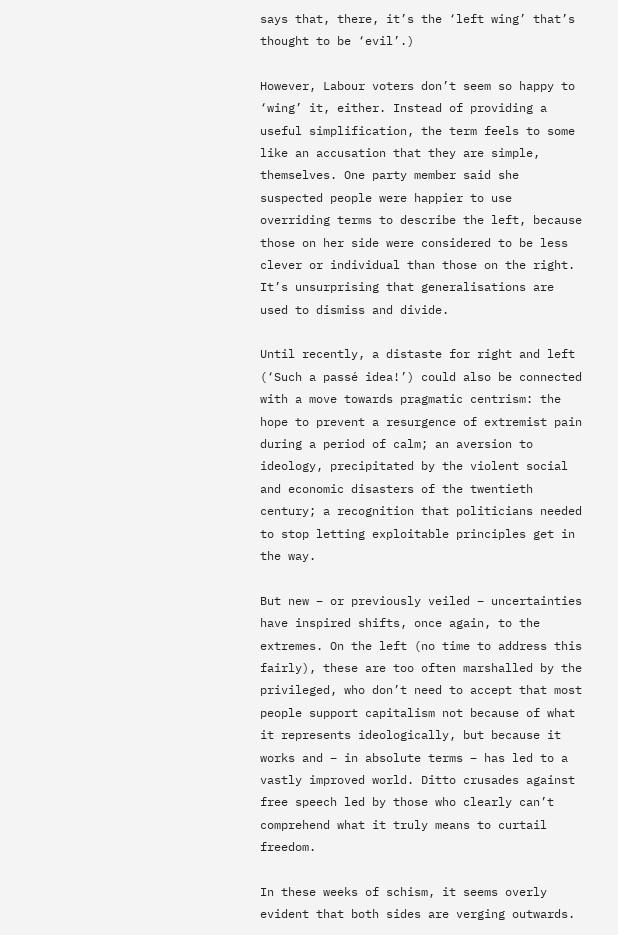says that, there, it’s the ‘left wing’ that’s thought to be ‘evil’.)

However, Labour voters don’t seem so happy to ‘wing’ it, either. Instead of providing a useful simplification, the term feels to some like an accusation that they are simple, themselves. One party member said she suspected people were happier to use overriding terms to describe the left, because those on her side were considered to be less clever or individual than those on the right. It’s unsurprising that generalisations are used to dismiss and divide.

Until recently, a distaste for right and left (‘Such a passé idea!’) could also be connected with a move towards pragmatic centrism: the hope to prevent a resurgence of extremist pain during a period of calm; an aversion to ideology, precipitated by the violent social and economic disasters of the twentieth century; a recognition that politicians needed to stop letting exploitable principles get in the way.

But new – or previously veiled – uncertainties have inspired shifts, once again, to the extremes. On the left (no time to address this fairly), these are too often marshalled by the privileged, who don’t need to accept that most people support capitalism not because of what it represents ideologically, but because it works and – in absolute terms – has led to a vastly improved world. Ditto crusades against free speech led by those who clearly can’t comprehend what it truly means to curtail freedom.

In these weeks of schism, it seems overly evident that both sides are verging outwards.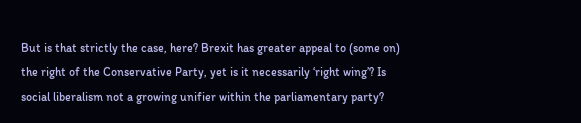But is that strictly the case, here? Brexit has greater appeal to (some on) the right of the Conservative Party, yet is it necessarily ‘right wing’? Is social liberalism not a growing unifier within the parliamentary party?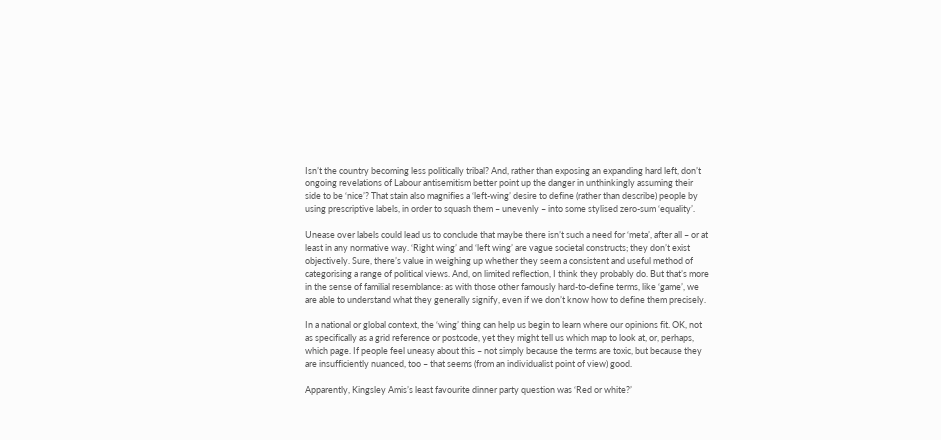Isn’t the country becoming less politically tribal? And, rather than exposing an expanding hard left, don’t ongoing revelations of Labour antisemitism better point up the danger in unthinkingly assuming their side to be ‘nice’? That stain also magnifies a ‘left-wing’ desire to define (rather than describe) people by using prescriptive labels, in order to squash them – unevenly – into some stylised zero-sum ‘equality’.

Unease over labels could lead us to conclude that maybe there isn’t such a need for ‘meta’, after all – or at least in any normative way. ‘Right wing’ and ‘left wing’ are vague societal constructs; they don’t exist objectively. Sure, there’s value in weighing up whether they seem a consistent and useful method of categorising a range of political views. And, on limited reflection, I think they probably do. But that’s more in the sense of familial resemblance: as with those other famously hard-to-define terms, like ‘game’, we are able to understand what they generally signify, even if we don’t know how to define them precisely.

In a national or global context, the ‘wing’ thing can help us begin to learn where our opinions fit. OK, not as specifically as a grid reference or postcode, yet they might tell us which map to look at, or, perhaps, which page. If people feel uneasy about this – not simply because the terms are toxic, but because they are insufficiently nuanced, too – that seems (from an individualist point of view) good.

Apparently, Kingsley Amis’s least favourite dinner party question was ‘Red or white?’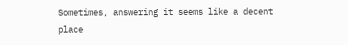Sometimes, answering it seems like a decent place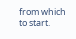from which to start.